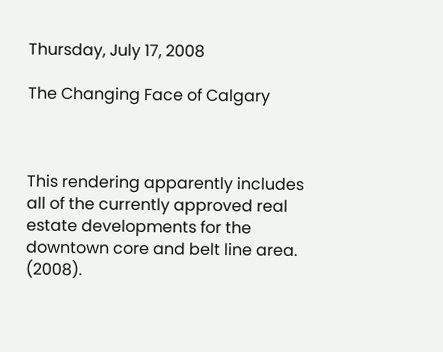Thursday, July 17, 2008

The Changing Face of Calgary



This rendering apparently includes all of the currently approved real estate developments for the downtown core and belt line area. (2008).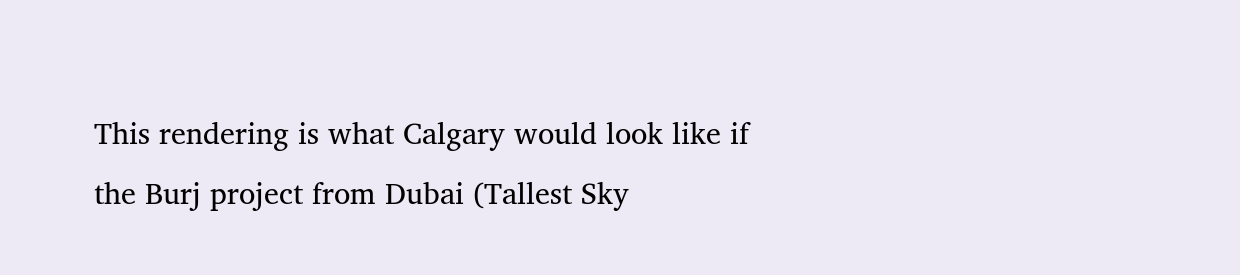This rendering is what Calgary would look like if the Burj project from Dubai (Tallest Sky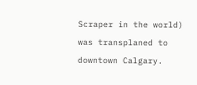Scraper in the world) was transplaned to downtown Calgary.